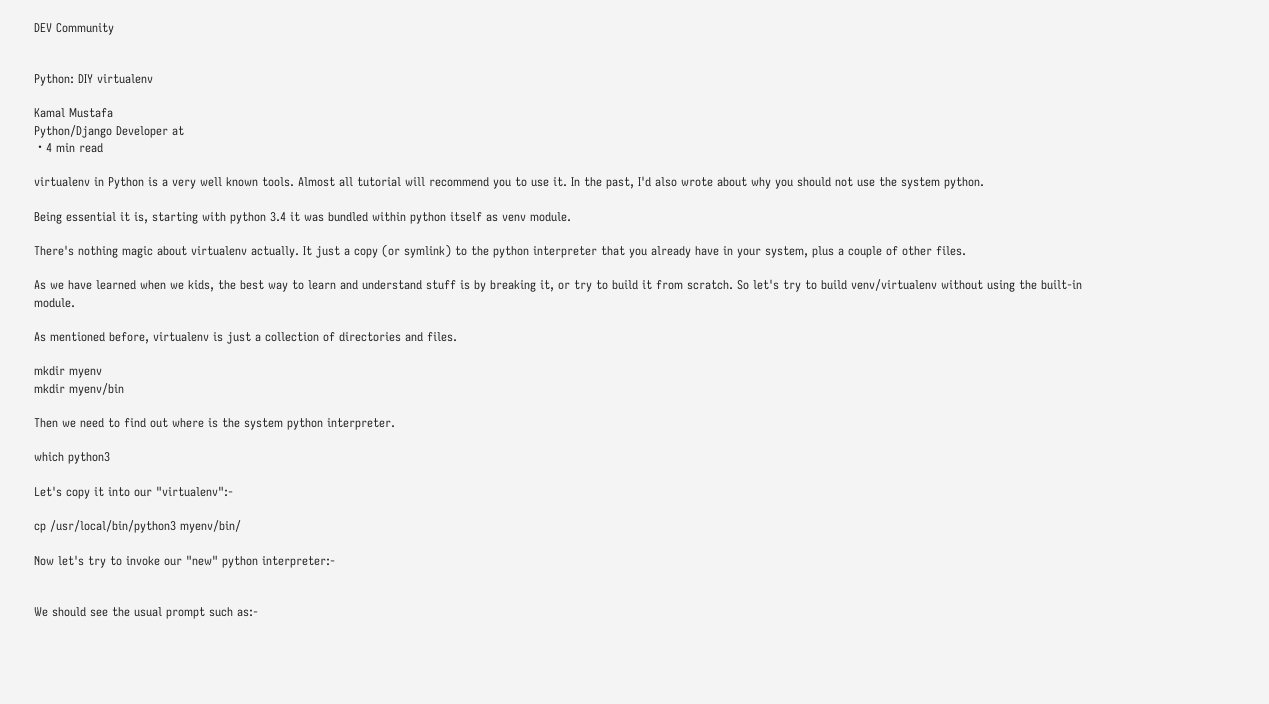DEV Community


Python: DIY virtualenv

Kamal Mustafa
Python/Django Developer at
・4 min read

virtualenv in Python is a very well known tools. Almost all tutorial will recommend you to use it. In the past, I'd also wrote about why you should not use the system python.

Being essential it is, starting with python 3.4 it was bundled within python itself as venv module.

There's nothing magic about virtualenv actually. It just a copy (or symlink) to the python interpreter that you already have in your system, plus a couple of other files.

As we have learned when we kids, the best way to learn and understand stuff is by breaking it, or try to build it from scratch. So let's try to build venv/virtualenv without using the built-in module.

As mentioned before, virtualenv is just a collection of directories and files.

mkdir myenv
mkdir myenv/bin

Then we need to find out where is the system python interpreter.

which python3

Let's copy it into our "virtualenv":-

cp /usr/local/bin/python3 myenv/bin/

Now let's try to invoke our "new" python interpreter:-


We should see the usual prompt such as:-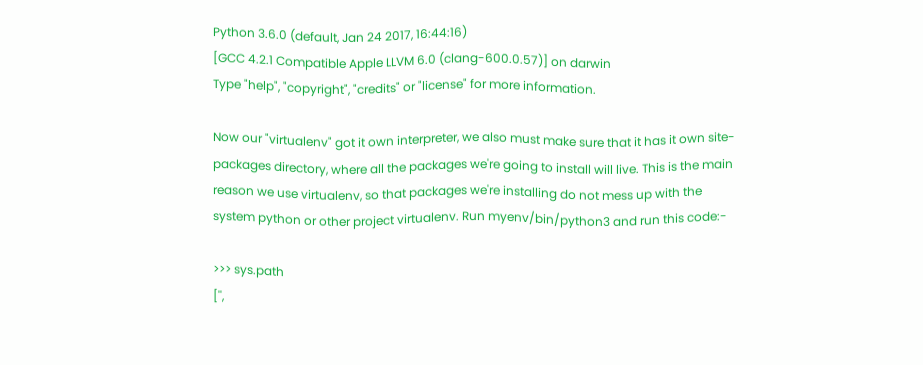Python 3.6.0 (default, Jan 24 2017, 16:44:16)
[GCC 4.2.1 Compatible Apple LLVM 6.0 (clang-600.0.57)] on darwin
Type "help", "copyright", "credits" or "license" for more information.

Now our "virtualenv" got it own interpreter, we also must make sure that it has it own site-packages directory, where all the packages we're going to install will live. This is the main reason we use virtualenv, so that packages we're installing do not mess up with the system python or other project virtualenv. Run myenv/bin/python3 and run this code:-

>>> sys.path
['',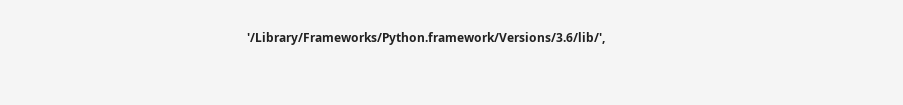'/Library/Frameworks/Python.framework/Versions/3.6/lib/',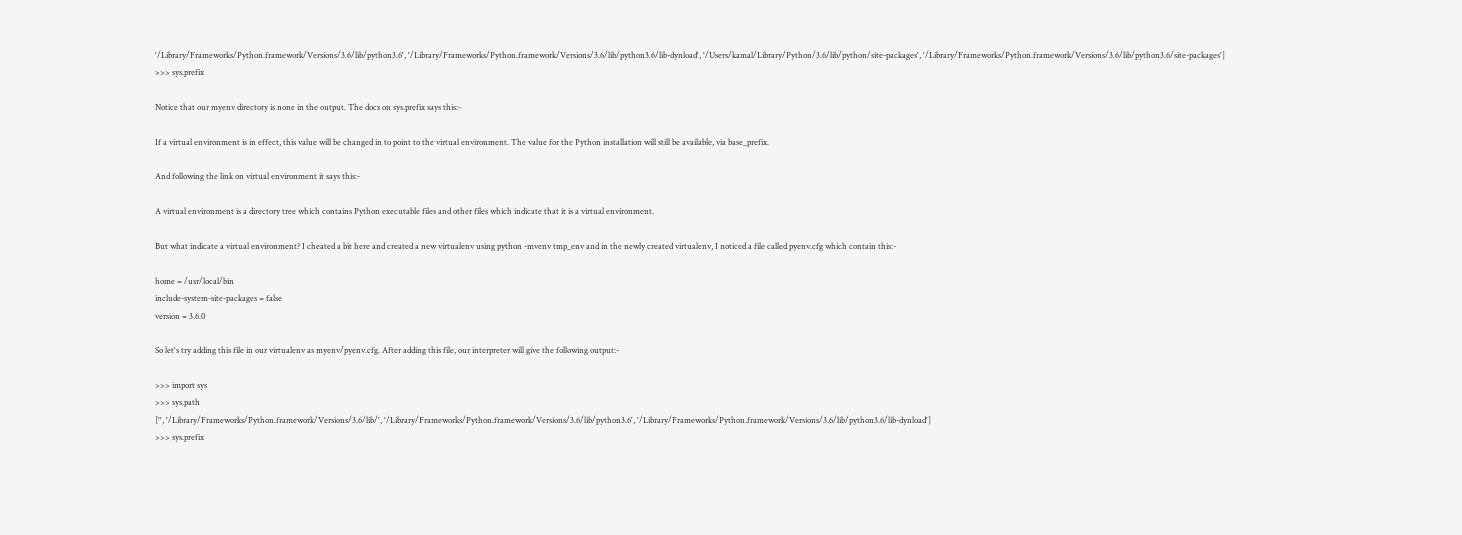'/Library/Frameworks/Python.framework/Versions/3.6/lib/python3.6', '/Library/Frameworks/Python.framework/Versions/3.6/lib/python3.6/lib-dynload', '/Users/kamal/Library/Python/3.6/lib/python/site-packages', '/Library/Frameworks/Python.framework/Versions/3.6/lib/python3.6/site-packages']
>>> sys.prefix

Notice that our myenv directory is none in the output. The docs on sys.prefix says this:-

If a virtual environment is in effect, this value will be changed in to point to the virtual environment. The value for the Python installation will still be available, via base_prefix.

And following the link on virtual environment it says this:-

A virtual environment is a directory tree which contains Python executable files and other files which indicate that it is a virtual environment.

But what indicate a virtual environment? I cheated a bit here and created a new virtualenv using python -mvenv tmp_env and in the newly created virtualenv, I noticed a file called pyenv.cfg which contain this:-

home = /usr/local/bin
include-system-site-packages = false
version = 3.6.0

So let's try adding this file in our virtualenv as myenv/pyenv.cfg. After adding this file, our interpreter will give the following output:-

>>> import sys
>>> sys.path
['', '/Library/Frameworks/Python.framework/Versions/3.6/lib/', '/Library/Frameworks/Python.framework/Versions/3.6/lib/python3.6', '/Library/Frameworks/Python.framework/Versions/3.6/lib/python3.6/lib-dynload']
>>> sys.prefix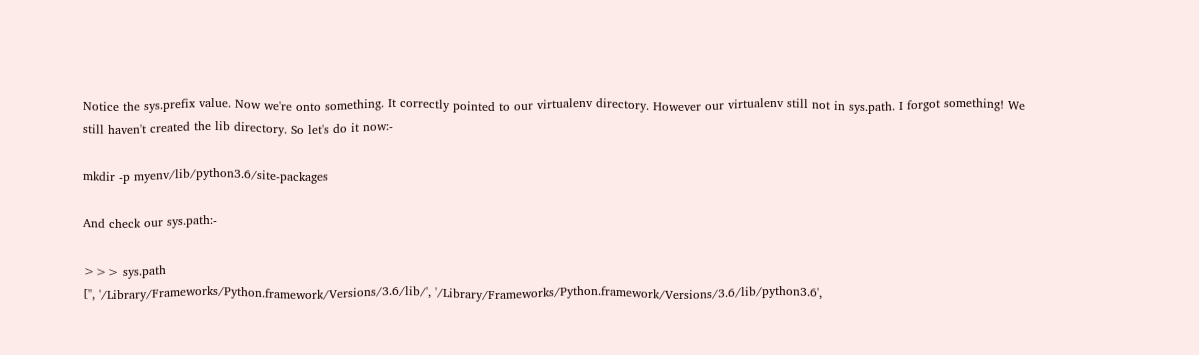Notice the sys.prefix value. Now we're onto something. It correctly pointed to our virtualenv directory. However our virtualenv still not in sys.path. I forgot something! We still haven't created the lib directory. So let's do it now:-

mkdir -p myenv/lib/python3.6/site-packages

And check our sys.path:-

>>> sys.path
['', '/Library/Frameworks/Python.framework/Versions/3.6/lib/', '/Library/Frameworks/Python.framework/Versions/3.6/lib/python3.6',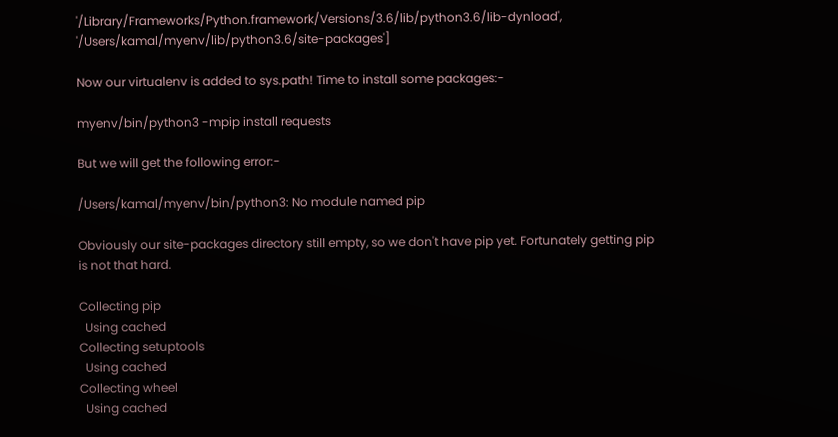'/Library/Frameworks/Python.framework/Versions/3.6/lib/python3.6/lib-dynload', '/Users/kamal/myenv/lib/python3.6/site-packages']

Now our virtualenv is added to sys.path! Time to install some packages:-

myenv/bin/python3 -mpip install requests

But we will get the following error:-

/Users/kamal/myenv/bin/python3: No module named pip

Obviously our site-packages directory still empty, so we don't have pip yet. Fortunately getting pip is not that hard.

Collecting pip
  Using cached
Collecting setuptools
  Using cached
Collecting wheel
  Using cached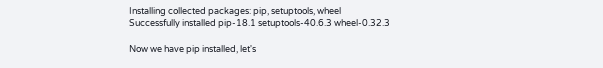Installing collected packages: pip, setuptools, wheel
Successfully installed pip-18.1 setuptools-40.6.3 wheel-0.32.3

Now we have pip installed, let's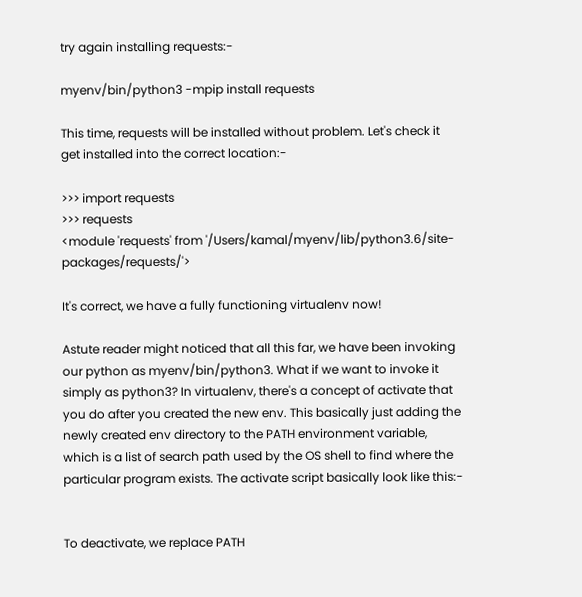try again installing requests:-

myenv/bin/python3 -mpip install requests

This time, requests will be installed without problem. Let's check it get installed into the correct location:-

>>> import requests
>>> requests
<module 'requests' from '/Users/kamal/myenv/lib/python3.6/site-packages/requests/'>

It's correct, we have a fully functioning virtualenv now!

Astute reader might noticed that all this far, we have been invoking our python as myenv/bin/python3. What if we want to invoke it simply as python3? In virtualenv, there's a concept of activate that you do after you created the new env. This basically just adding the newly created env directory to the PATH environment variable, which is a list of search path used by the OS shell to find where the particular program exists. The activate script basically look like this:-


To deactivate, we replace PATH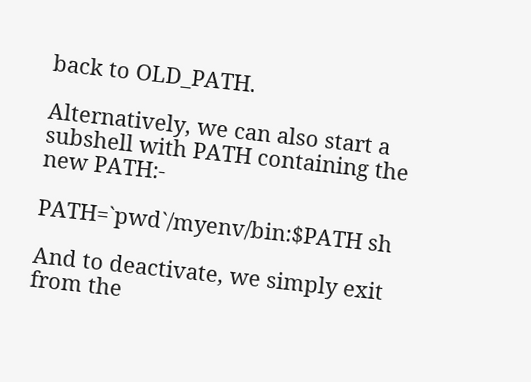back to OLD_PATH.

Alternatively, we can also start a subshell with PATH containing the new PATH:-

PATH=`pwd`/myenv/bin:$PATH sh

And to deactivate, we simply exit from the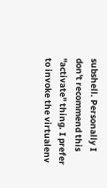subshell. Personally I don't recommend this "activate" thing. I prefer to invoke the virtualenv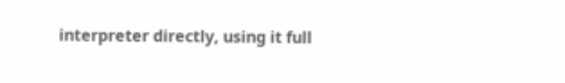interpreter directly, using it full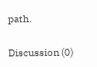path.

Discussion (0)